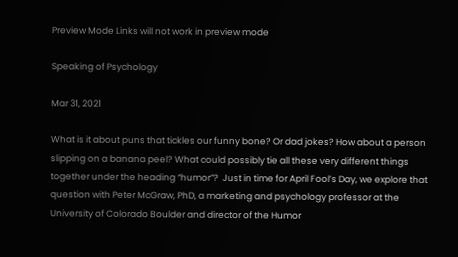Preview Mode Links will not work in preview mode

Speaking of Psychology

Mar 31, 2021

What is it about puns that tickles our funny bone? Or dad jokes? How about a person slipping on a banana peel? What could possibly tie all these very different things together under the heading “humor”?  Just in time for April Fool’s Day, we explore that question with Peter McGraw, PhD, a marketing and psychology professor at the University of Colorado Boulder and director of the Humor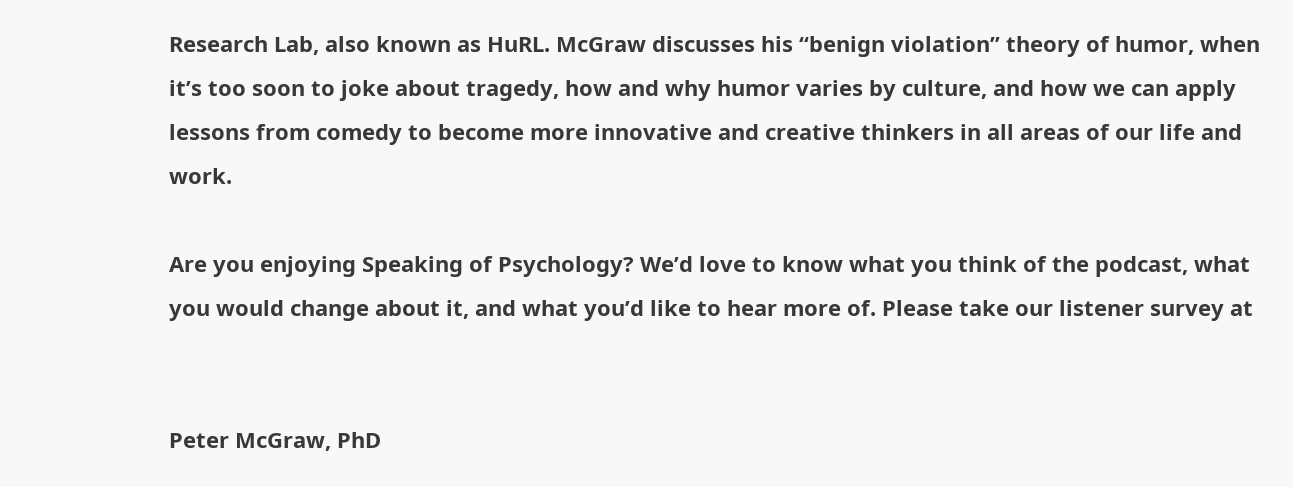Research Lab, also known as HuRL. McGraw discusses his “benign violation” theory of humor, when it’s too soon to joke about tragedy, how and why humor varies by culture, and how we can apply lessons from comedy to become more innovative and creative thinkers in all areas of our life and work.

Are you enjoying Speaking of Psychology? We’d love to know what you think of the podcast, what you would change about it, and what you’d like to hear more of. Please take our listener survey at


Peter McGraw, PhD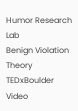Humor Research Lab
Benign Violation Theory
TEDxBoulder Video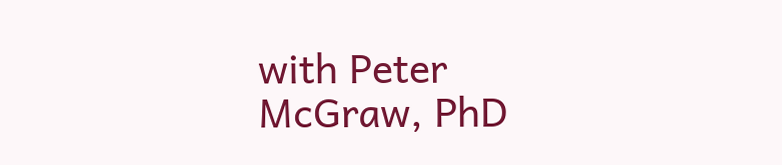with Peter McGraw, PhD